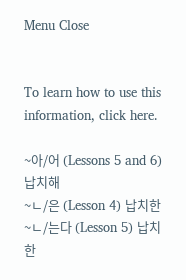Menu Close


To learn how to use this information, click here.

~아/어 (Lessons 5 and 6) 납치해
~ㄴ/은 (Lesson 4) 납치한
~ㄴ/는다 (Lesson 5) 납치한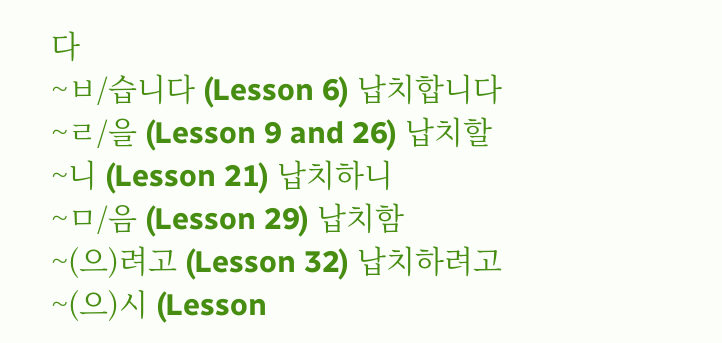다
~ㅂ/습니다 (Lesson 6) 납치합니다
~ㄹ/을 (Lesson 9 and 26) 납치할
~니 (Lesson 21) 납치하니
~ㅁ/음 (Lesson 29) 납치함
~(으)려고 (Lesson 32) 납치하려고
~(으)시 (Lesson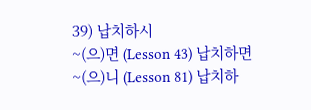39) 납치하시
~(으)면 (Lesson 43) 납치하면
~(으)니 (Lesson 81) 납치하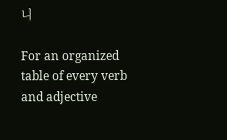니

For an organized table of every verb and adjective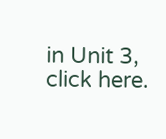in Unit 3, click here.